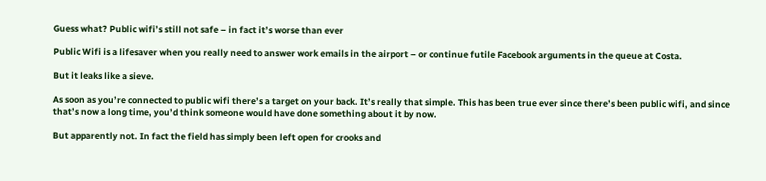Guess what? Public wifi’s still not safe – in fact it’s worse than ever

Public Wifi is a lifesaver when you really need to answer work emails in the airport – or continue futile Facebook arguments in the queue at Costa.

But it leaks like a sieve.

As soon as you’re connected to public wifi there’s a target on your back. It’s really that simple. This has been true ever since there’s been public wifi, and since that’s now a long time, you’d think someone would have done something about it by now.

But apparently not. In fact the field has simply been left open for crooks and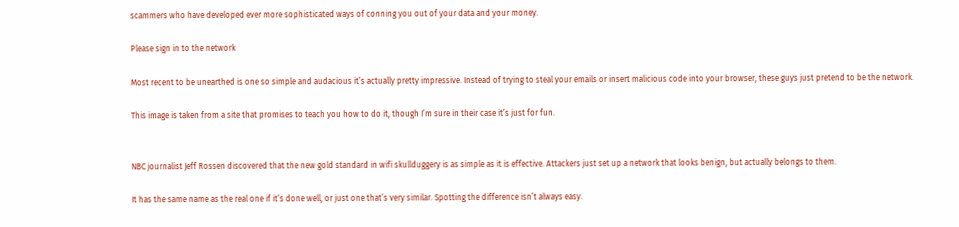scammers who have developed ever more sophisticated ways of conning you out of your data and your money.

Please sign in to the network

Most recent to be unearthed is one so simple and audacious it’s actually pretty impressive. Instead of trying to steal your emails or insert malicious code into your browser, these guys just pretend to be the network.

This image is taken from a site that promises to teach you how to do it, though I’m sure in their case it’s just for fun.


NBC journalist Jeff Rossen discovered that the new gold standard in wifi skullduggery is as simple as it is effective. Attackers just set up a network that looks benign, but actually belongs to them.

It has the same name as the real one if it’s done well, or just one that’s very similar. Spotting the difference isn’t always easy.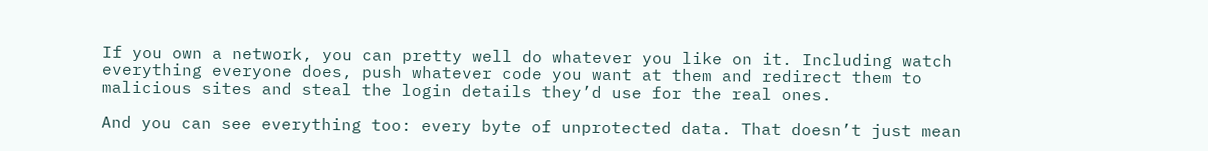If you own a network, you can pretty well do whatever you like on it. Including watch everything everyone does, push whatever code you want at them and redirect them to malicious sites and steal the login details they’d use for the real ones.

And you can see everything too: every byte of unprotected data. That doesn’t just mean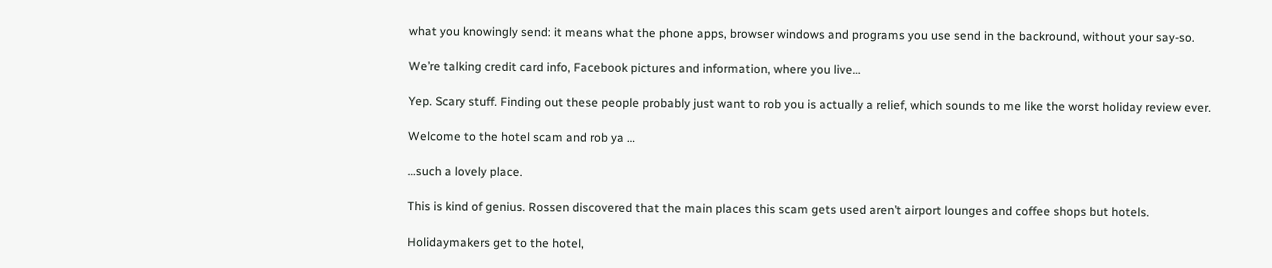what you knowingly send: it means what the phone apps, browser windows and programs you use send in the backround, without your say-so.

We’re talking credit card info, Facebook pictures and information, where you live…

Yep. Scary stuff. Finding out these people probably just want to rob you is actually a relief, which sounds to me like the worst holiday review ever.

Welcome to the hotel scam and rob ya …

…such a lovely place.

This is kind of genius. Rossen discovered that the main places this scam gets used aren’t airport lounges and coffee shops but hotels.

Holidaymakers get to the hotel,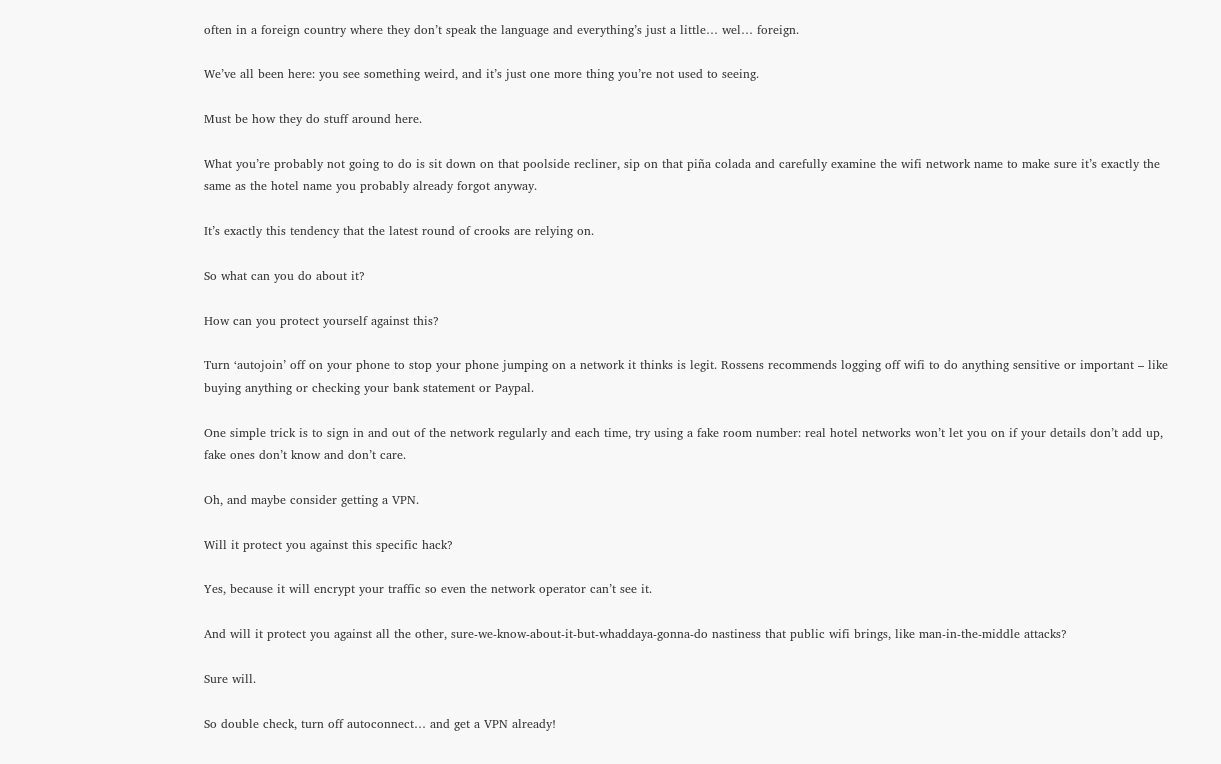often in a foreign country where they don’t speak the language and everything’s just a little… wel… foreign.

We’ve all been here: you see something weird, and it’s just one more thing you’re not used to seeing.

Must be how they do stuff around here.

What you’re probably not going to do is sit down on that poolside recliner, sip on that piña colada and carefully examine the wifi network name to make sure it’s exactly the same as the hotel name you probably already forgot anyway.

It’s exactly this tendency that the latest round of crooks are relying on.

So what can you do about it?

How can you protect yourself against this?

Turn ‘autojoin’ off on your phone to stop your phone jumping on a network it thinks is legit. Rossens recommends logging off wifi to do anything sensitive or important – like buying anything or checking your bank statement or Paypal.

One simple trick is to sign in and out of the network regularly and each time, try using a fake room number: real hotel networks won’t let you on if your details don’t add up, fake ones don’t know and don’t care.

Oh, and maybe consider getting a VPN.

Will it protect you against this specific hack?

Yes, because it will encrypt your traffic so even the network operator can’t see it.

And will it protect you against all the other, sure-we-know-about-it-but-whaddaya-gonna-do nastiness that public wifi brings, like man-in-the-middle attacks?

Sure will.

So double check, turn off autoconnect… and get a VPN already!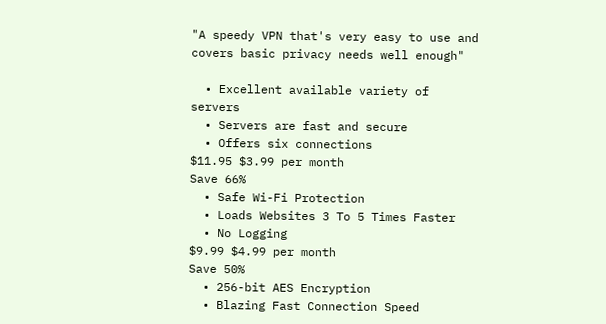"A speedy VPN that's very easy to use and covers basic privacy needs well enough"

  • Excellent available variety of servers
  • Servers are fast and secure
  • Offers six connections
$11.95 $3.99 per month
Save 66%
  • Safe Wi-Fi Protection
  • Loads Websites 3 To 5 Times Faster
  • No Logging
$9.99 $4.99 per month
Save 50%
  • 256-bit AES Encryption
  • Blazing Fast Connection Speed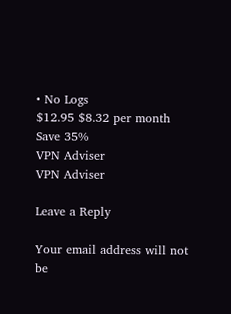• No Logs
$12.95 $8.32 per month
Save 35%
VPN Adviser
VPN Adviser

Leave a Reply

Your email address will not be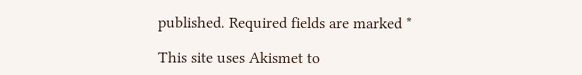published. Required fields are marked *

This site uses Akismet to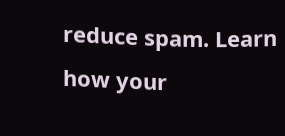reduce spam. Learn how your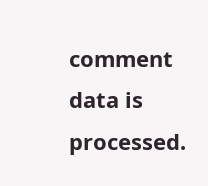comment data is processed.